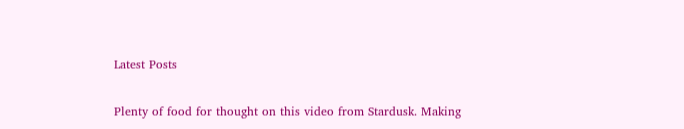Latest Posts

Plenty of food for thought on this video from Stardusk. Making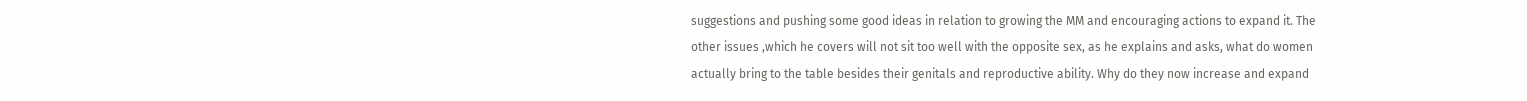suggestions and pushing some good ideas in relation to growing the MM and encouraging actions to expand it. The other issues ,which he covers will not sit too well with the opposite sex, as he explains and asks, what do women actually bring to the table besides their genitals and reproductive ability. Why do they now increase and expand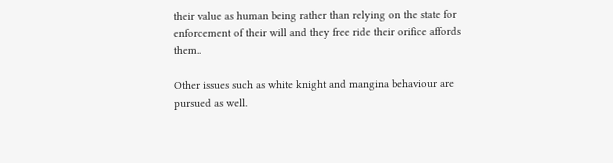their value as human being rather than relying on the state for enforcement of their will and they free ride their orifice affords them..

Other issues such as white knight and mangina behaviour are pursued as well.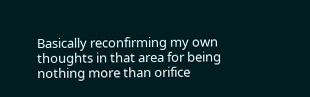Basically reconfirming my own thoughts in that area for being nothing more than orifice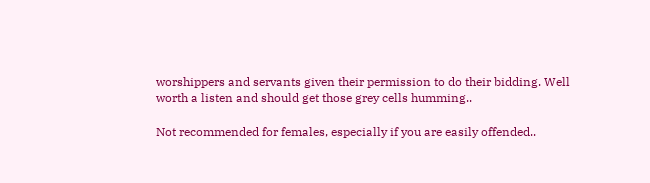worshippers and servants given their permission to do their bidding. Well worth a listen and should get those grey cells humming..

Not recommended for females, especially if you are easily offended..